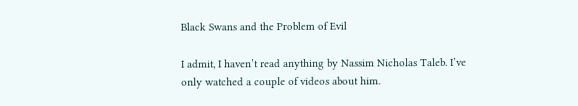Black Swans and the Problem of Evil

I admit, I haven’t read anything by Nassim Nicholas Taleb. I’ve only watched a couple of videos about him.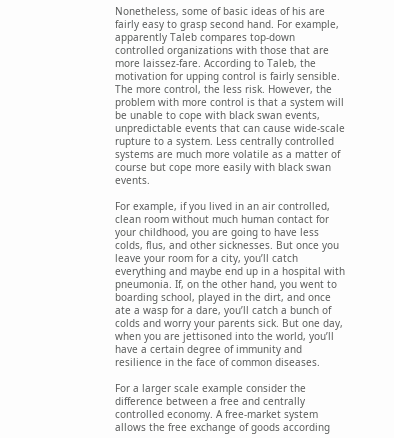Nonetheless, some of basic ideas of his are fairly easy to grasp second hand. For example, apparently Taleb compares top-down controlled organizations with those that are more laissez-fare. According to Taleb, the motivation for upping control is fairly sensible. The more control, the less risk. However, the problem with more control is that a system will be unable to cope with black swan events, unpredictable events that can cause wide-scale rupture to a system. Less centrally controlled systems are much more volatile as a matter of course but cope more easily with black swan events.

For example, if you lived in an air controlled, clean room without much human contact for your childhood, you are going to have less colds, flus, and other sicknesses. But once you leave your room for a city, you’ll catch everything and maybe end up in a hospital with pneumonia. If, on the other hand, you went to boarding school, played in the dirt, and once ate a wasp for a dare, you’ll catch a bunch of colds and worry your parents sick. But one day, when you are jettisoned into the world, you’ll have a certain degree of immunity and resilience in the face of common diseases.

For a larger scale example consider the difference between a free and centrally controlled economy. A free-market system allows the free exchange of goods according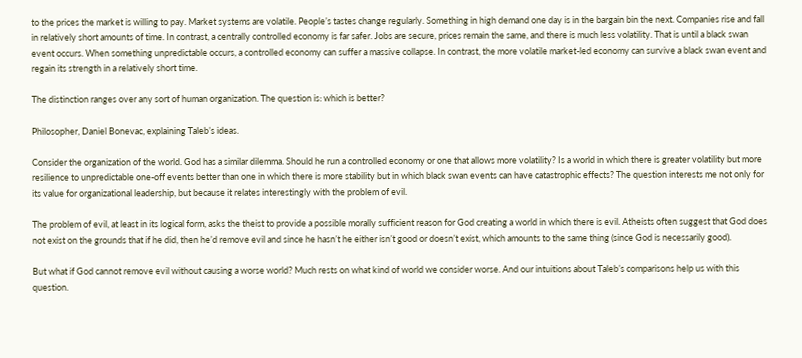to the prices the market is willing to pay. Market systems are volatile. People’s tastes change regularly. Something in high demand one day is in the bargain bin the next. Companies rise and fall in relatively short amounts of time. In contrast, a centrally controlled economy is far safer. Jobs are secure, prices remain the same, and there is much less volatility. That is until a black swan event occurs. When something unpredictable occurs, a controlled economy can suffer a massive collapse. In contrast, the more volatile market-led economy can survive a black swan event and regain its strength in a relatively short time.

The distinction ranges over any sort of human organization. The question is: which is better?

Philosopher, Daniel Bonevac, explaining Taleb’s ideas.

Consider the organization of the world. God has a similar dilemma. Should he run a controlled economy or one that allows more volatility? Is a world in which there is greater volatility but more resilience to unpredictable one-off events better than one in which there is more stability but in which black swan events can have catastrophic effects? The question interests me not only for its value for organizational leadership, but because it relates interestingly with the problem of evil.

The problem of evil, at least in its logical form, asks the theist to provide a possible morally sufficient reason for God creating a world in which there is evil. Atheists often suggest that God does not exist on the grounds that if he did, then he’d remove evil and since he hasn’t he either isn’t good or doesn’t exist, which amounts to the same thing (since God is necessarily good).

But what if God cannot remove evil without causing a worse world? Much rests on what kind of world we consider worse. And our intuitions about Taleb’s comparisons help us with this question.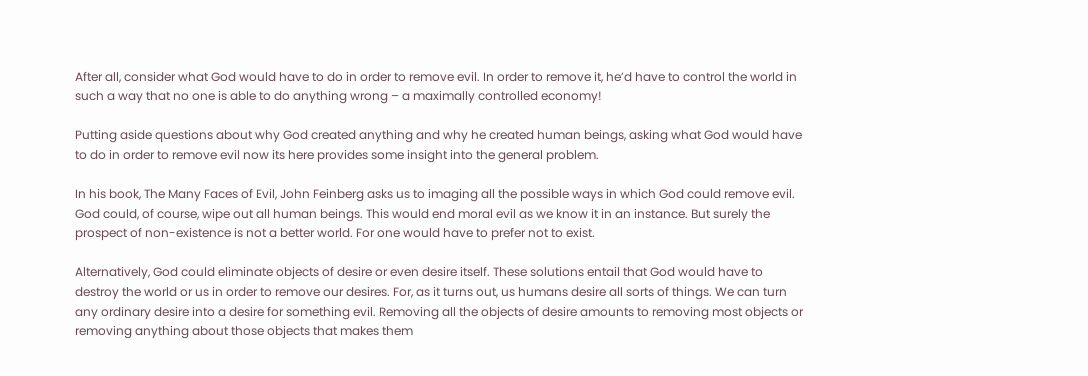After all, consider what God would have to do in order to remove evil. In order to remove it, he’d have to control the world in such a way that no one is able to do anything wrong – a maximally controlled economy!

Putting aside questions about why God created anything and why he created human beings, asking what God would have to do in order to remove evil now its here provides some insight into the general problem.

In his book, The Many Faces of Evil, John Feinberg asks us to imaging all the possible ways in which God could remove evil. God could, of course, wipe out all human beings. This would end moral evil as we know it in an instance. But surely the prospect of non-existence is not a better world. For one would have to prefer not to exist.

Alternatively, God could eliminate objects of desire or even desire itself. These solutions entail that God would have to destroy the world or us in order to remove our desires. For, as it turns out, us humans desire all sorts of things. We can turn any ordinary desire into a desire for something evil. Removing all the objects of desire amounts to removing most objects or removing anything about those objects that makes them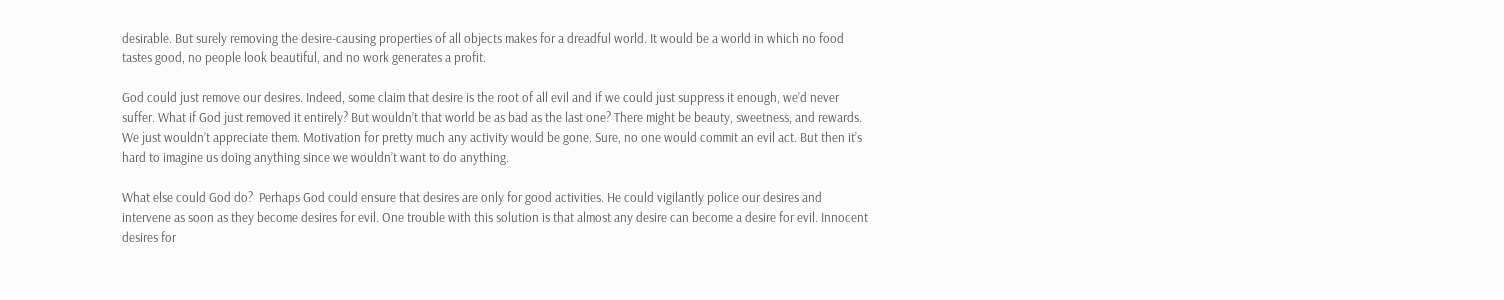desirable. But surely removing the desire-causing properties of all objects makes for a dreadful world. It would be a world in which no food tastes good, no people look beautiful, and no work generates a profit.

God could just remove our desires. Indeed, some claim that desire is the root of all evil and if we could just suppress it enough, we’d never suffer. What if God just removed it entirely? But wouldn’t that world be as bad as the last one? There might be beauty, sweetness, and rewards. We just wouldn’t appreciate them. Motivation for pretty much any activity would be gone. Sure, no one would commit an evil act. But then it’s hard to imagine us doing anything since we wouldn’t want to do anything.

What else could God do?  Perhaps God could ensure that desires are only for good activities. He could vigilantly police our desires and intervene as soon as they become desires for evil. One trouble with this solution is that almost any desire can become a desire for evil. Innocent desires for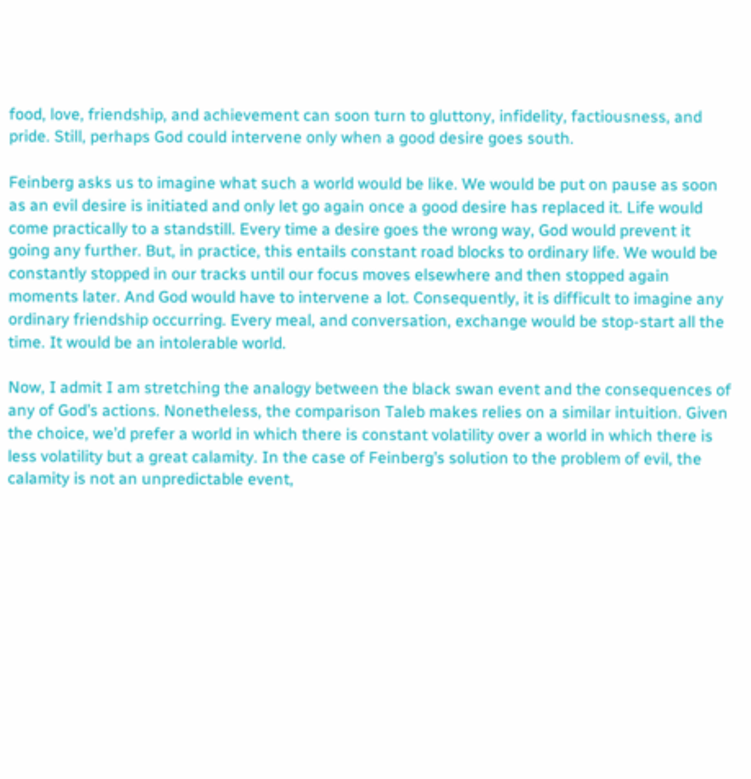food, love, friendship, and achievement can soon turn to gluttony, infidelity, factiousness, and pride. Still, perhaps God could intervene only when a good desire goes south.

Feinberg asks us to imagine what such a world would be like. We would be put on pause as soon as an evil desire is initiated and only let go again once a good desire has replaced it. Life would come practically to a standstill. Every time a desire goes the wrong way, God would prevent it going any further. But, in practice, this entails constant road blocks to ordinary life. We would be constantly stopped in our tracks until our focus moves elsewhere and then stopped again moments later. And God would have to intervene a lot. Consequently, it is difficult to imagine any ordinary friendship occurring. Every meal, and conversation, exchange would be stop-start all the time. It would be an intolerable world.

Now, I admit I am stretching the analogy between the black swan event and the consequences of any of God’s actions. Nonetheless, the comparison Taleb makes relies on a similar intuition. Given the choice, we’d prefer a world in which there is constant volatility over a world in which there is less volatility but a great calamity. In the case of Feinberg’s solution to the problem of evil, the calamity is not an unpredictable event,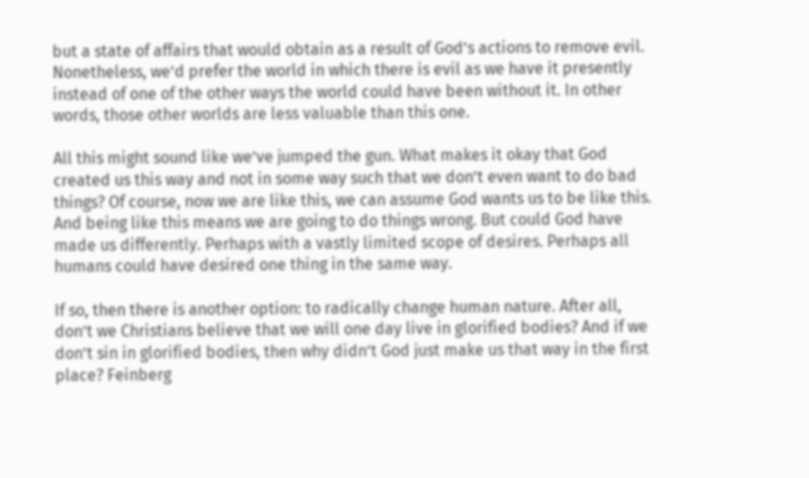but a state of affairs that would obtain as a result of God’s actions to remove evil. Nonetheless, we’d prefer the world in which there is evil as we have it presently instead of one of the other ways the world could have been without it. In other words, those other worlds are less valuable than this one.

All this might sound like we’ve jumped the gun. What makes it okay that God created us this way and not in some way such that we don’t even want to do bad things? Of course, now we are like this, we can assume God wants us to be like this. And being like this means we are going to do things wrong. But could God have made us differently. Perhaps with a vastly limited scope of desires. Perhaps all humans could have desired one thing in the same way.

If so, then there is another option: to radically change human nature. After all, don’t we Christians believe that we will one day live in glorified bodies? And if we don’t sin in glorified bodies, then why didn’t God just make us that way in the first place? Feinberg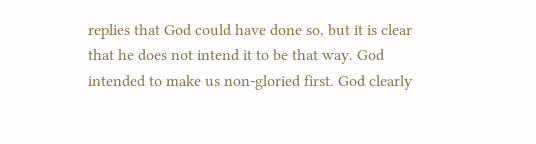replies that God could have done so, but it is clear that he does not intend it to be that way. God intended to make us non-gloried first. God clearly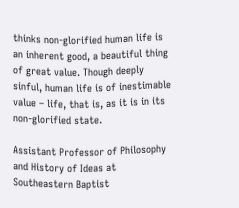thinks non-glorified human life is an inherent good, a beautiful thing of great value. Though deeply sinful, human life is of inestimable value – life, that is, as it is in its non-glorified state.

Assistant Professor of Philosophy and History of Ideas at Southeastern Baptist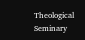Theological Seminary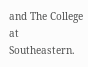and The College at Southeastern.